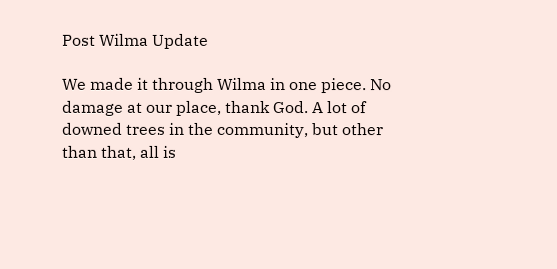Post Wilma Update

We made it through Wilma in one piece. No damage at our place, thank God. A lot of downed trees in the community, but other than that, all is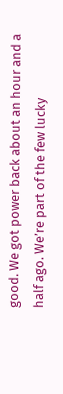good. We got power back about an hour and a half ago. We’re part of the few lucky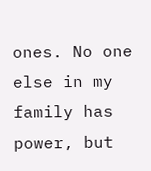ones. No one else in my family has power, but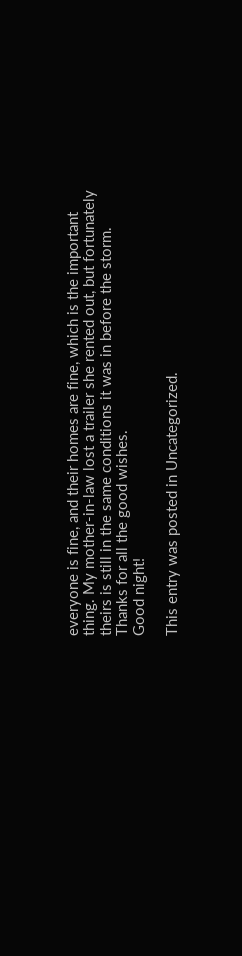everyone is fine, and their homes are fine, which is the important thing. My mother-in-law lost a trailer she rented out, but fortunately theirs is still in the same conditions it was in before the storm.
Thanks for all the good wishes.
Good night!

This entry was posted in Uncategorized.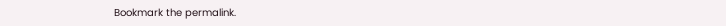Bookmark the permalink.